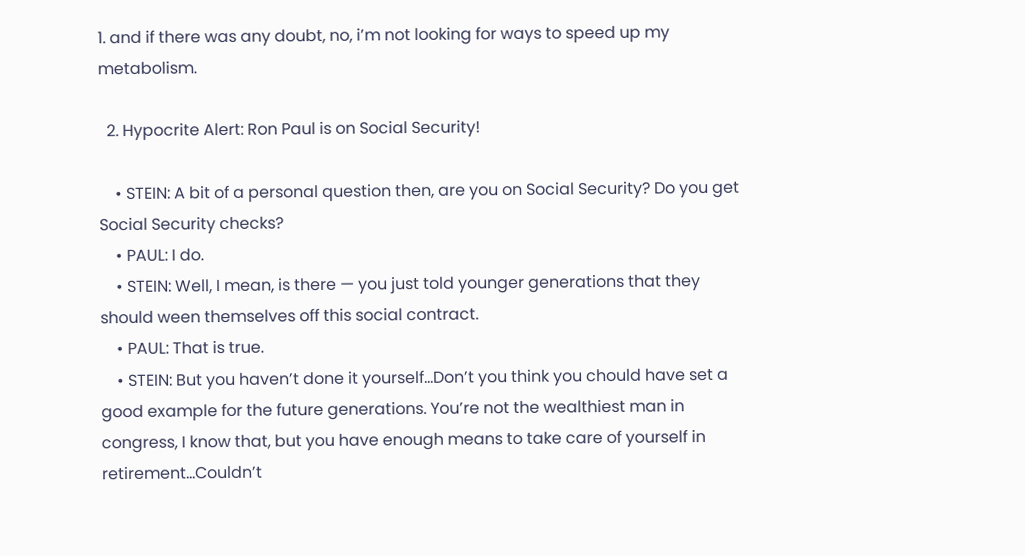1. and if there was any doubt, no, i’m not looking for ways to speed up my metabolism.

  2. Hypocrite Alert: Ron Paul is on Social Security!

    • STEIN: A bit of a personal question then, are you on Social Security? Do you get Social Security checks?
    • PAUL: I do.
    • STEIN: Well, I mean, is there — you just told younger generations that they should ween themselves off this social contract.
    • PAUL: That is true.
    • STEIN: But you haven’t done it yourself…Don’t you think you chould have set a good example for the future generations. You’re not the wealthiest man in congress, I know that, but you have enough means to take care of yourself in retirement…Couldn’t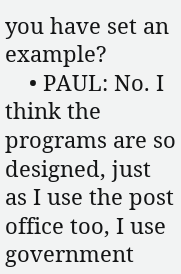you have set an example?
    • PAUL: No. I think the programs are so designed, just as I use the post office too, I use government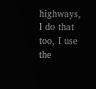highways, I do that too, I use the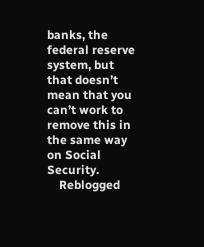banks, the federal reserve system, but that doesn’t mean that you can’t work to remove this in the same way on Social Security.
    Reblogged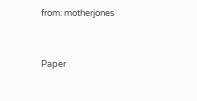from: motherjones


Paper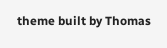theme built by Thomas